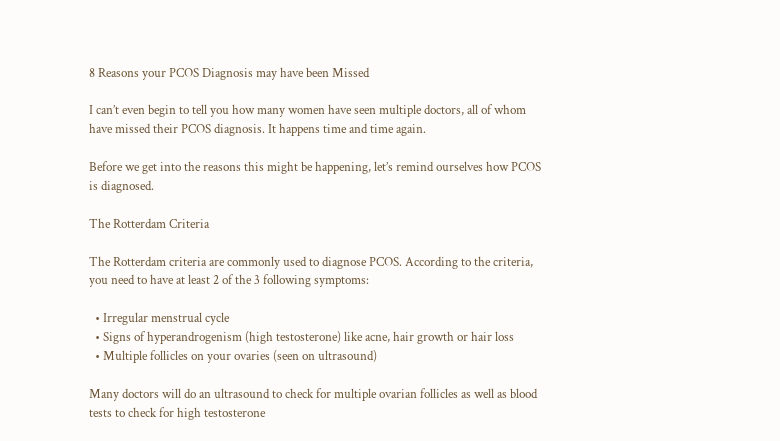8 Reasons your PCOS Diagnosis may have been Missed

I can’t even begin to tell you how many women have seen multiple doctors, all of whom have missed their PCOS diagnosis. It happens time and time again.

Before we get into the reasons this might be happening, let’s remind ourselves how PCOS is diagnosed.

The Rotterdam Criteria

The Rotterdam criteria are commonly used to diagnose PCOS. According to the criteria, you need to have at least 2 of the 3 following symptoms:

  • Irregular menstrual cycle
  • Signs of hyperandrogenism (high testosterone) like acne, hair growth or hair loss
  • Multiple follicles on your ovaries (seen on ultrasound)

Many doctors will do an ultrasound to check for multiple ovarian follicles as well as blood tests to check for high testosterone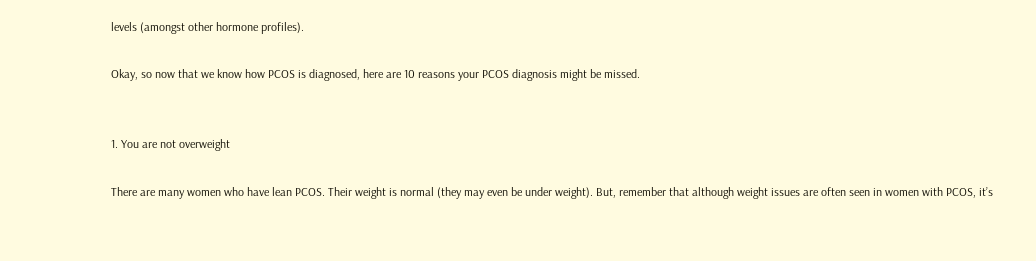levels (amongst other hormone profiles).

Okay, so now that we know how PCOS is diagnosed, here are 10 reasons your PCOS diagnosis might be missed.


1. You are not overweight

There are many women who have lean PCOS. Their weight is normal (they may even be under weight). But, remember that although weight issues are often seen in women with PCOS, it’s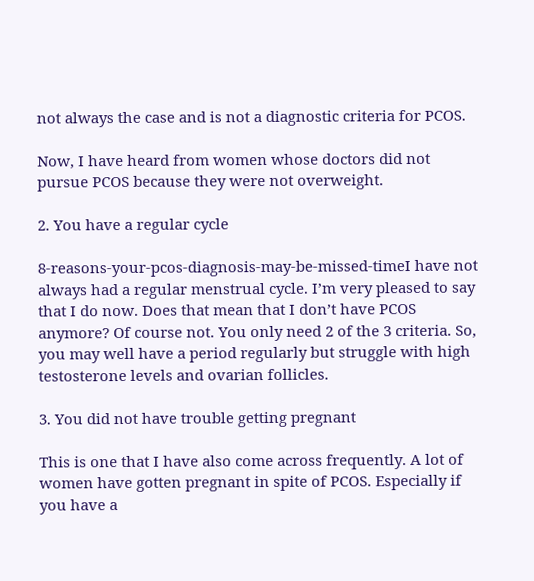not always the case and is not a diagnostic criteria for PCOS.

Now, I have heard from women whose doctors did not pursue PCOS because they were not overweight.

2. You have a regular cycle

8-reasons-your-pcos-diagnosis-may-be-missed-timeI have not always had a regular menstrual cycle. I’m very pleased to say that I do now. Does that mean that I don’t have PCOS anymore? Of course not. You only need 2 of the 3 criteria. So, you may well have a period regularly but struggle with high testosterone levels and ovarian follicles.

3. You did not have trouble getting pregnant

This is one that I have also come across frequently. A lot of women have gotten pregnant in spite of PCOS. Especially if you have a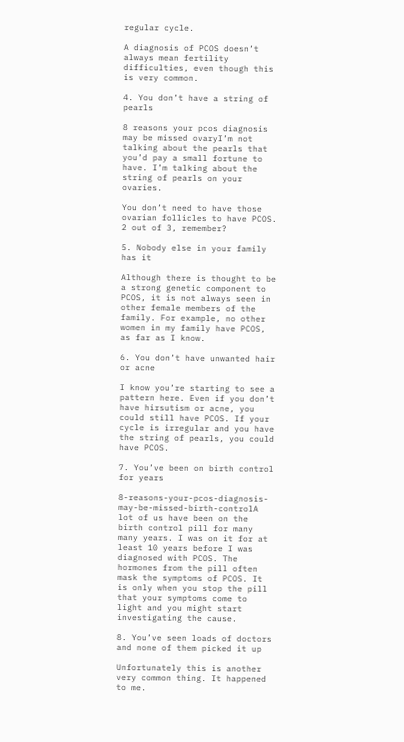regular cycle.

A diagnosis of PCOS doesn’t always mean fertility difficulties, even though this is very common.

4. You don’t have a string of pearls

8 reasons your pcos diagnosis may be missed ovaryI’m not talking about the pearls that you’d pay a small fortune to have. I’m talking about the string of pearls on your ovaries.

You don’t need to have those ovarian follicles to have PCOS. 2 out of 3, remember?

5. Nobody else in your family has it

Although there is thought to be a strong genetic component to PCOS, it is not always seen in other female members of the family. For example, no other women in my family have PCOS, as far as I know.

6. You don’t have unwanted hair or acne

I know you’re starting to see a pattern here. Even if you don’t have hirsutism or acne, you could still have PCOS. If your cycle is irregular and you have the string of pearls, you could have PCOS.

7. You’ve been on birth control for years

8-reasons-your-pcos-diagnosis-may-be-missed-birth-controlA lot of us have been on the birth control pill for many many years. I was on it for at least 10 years before I was diagnosed with PCOS. The hormones from the pill often mask the symptoms of PCOS. It is only when you stop the pill that your symptoms come to light and you might start investigating the cause.

8. You’ve seen loads of doctors and none of them picked it up

Unfortunately this is another very common thing. It happened to me.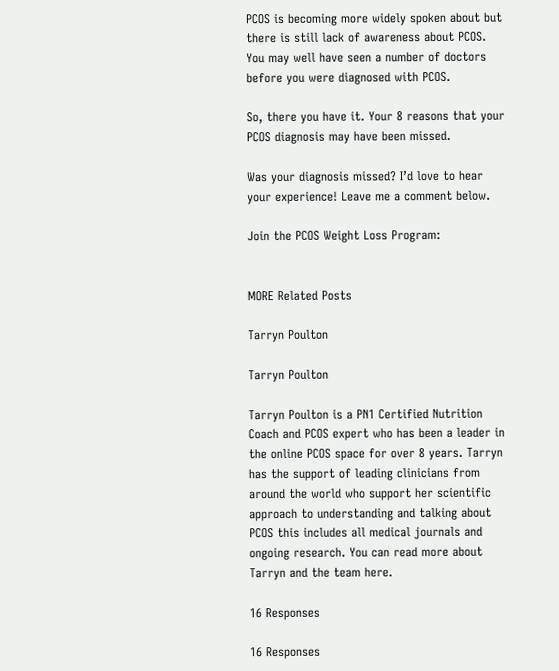PCOS is becoming more widely spoken about but there is still lack of awareness about PCOS. You may well have seen a number of doctors before you were diagnosed with PCOS.

So, there you have it. Your 8 reasons that your PCOS diagnosis may have been missed.

Was your diagnosis missed? I’d love to hear your experience! Leave me a comment below.

Join the PCOS Weight Loss Program:


MORE Related Posts

Tarryn Poulton

Tarryn Poulton

Tarryn Poulton is a PN1 Certified Nutrition Coach and PCOS expert who has been a leader in the online PCOS space for over 8 years. Tarryn has the support of leading clinicians from around the world who support her scientific approach to understanding and talking about PCOS this includes all medical journals and ongoing research. You can read more about Tarryn and the team here.

16 Responses

16 Responses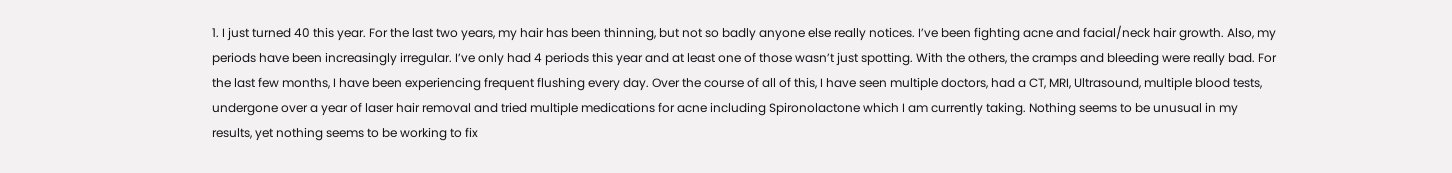1. I just turned 40 this year. For the last two years, my hair has been thinning, but not so badly anyone else really notices. I’ve been fighting acne and facial/neck hair growth. Also, my periods have been increasingly irregular. I’ve only had 4 periods this year and at least one of those wasn’t just spotting. With the others, the cramps and bleeding were really bad. For the last few months, I have been experiencing frequent flushing every day. Over the course of all of this, I have seen multiple doctors, had a CT, MRI, Ultrasound, multiple blood tests, undergone over a year of laser hair removal and tried multiple medications for acne including Spironolactone which I am currently taking. Nothing seems to be unusual in my results, yet nothing seems to be working to fix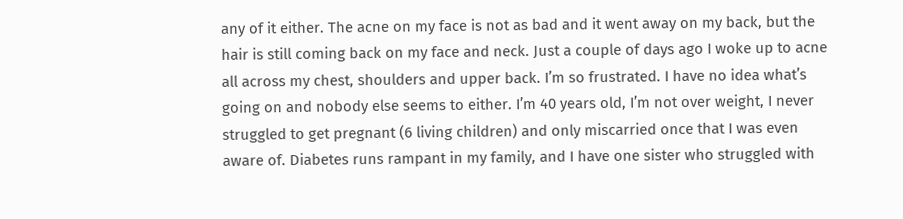any of it either. The acne on my face is not as bad and it went away on my back, but the hair is still coming back on my face and neck. Just a couple of days ago I woke up to acne all across my chest, shoulders and upper back. I’m so frustrated. I have no idea what’s going on and nobody else seems to either. I’m 40 years old, I’m not over weight, I never struggled to get pregnant (6 living children) and only miscarried once that I was even aware of. Diabetes runs rampant in my family, and I have one sister who struggled with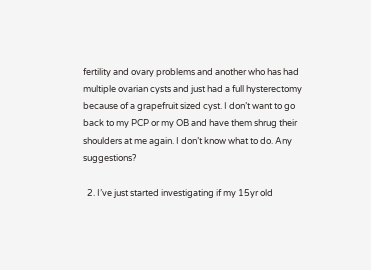fertility and ovary problems and another who has had multiple ovarian cysts and just had a full hysterectomy because of a grapefruit sized cyst. I don’t want to go back to my PCP or my OB and have them shrug their shoulders at me again. I don’t know what to do. Any suggestions?

  2. I’ve just started investigating if my 15yr old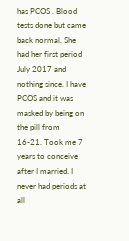has PCOS . Blood tests done but came back normal. She had her first period July 2017 and nothing since. I have PCOS and it was masked by being on the pill from 16-21. Took me 7 years to conceive after I married. I never had periods at all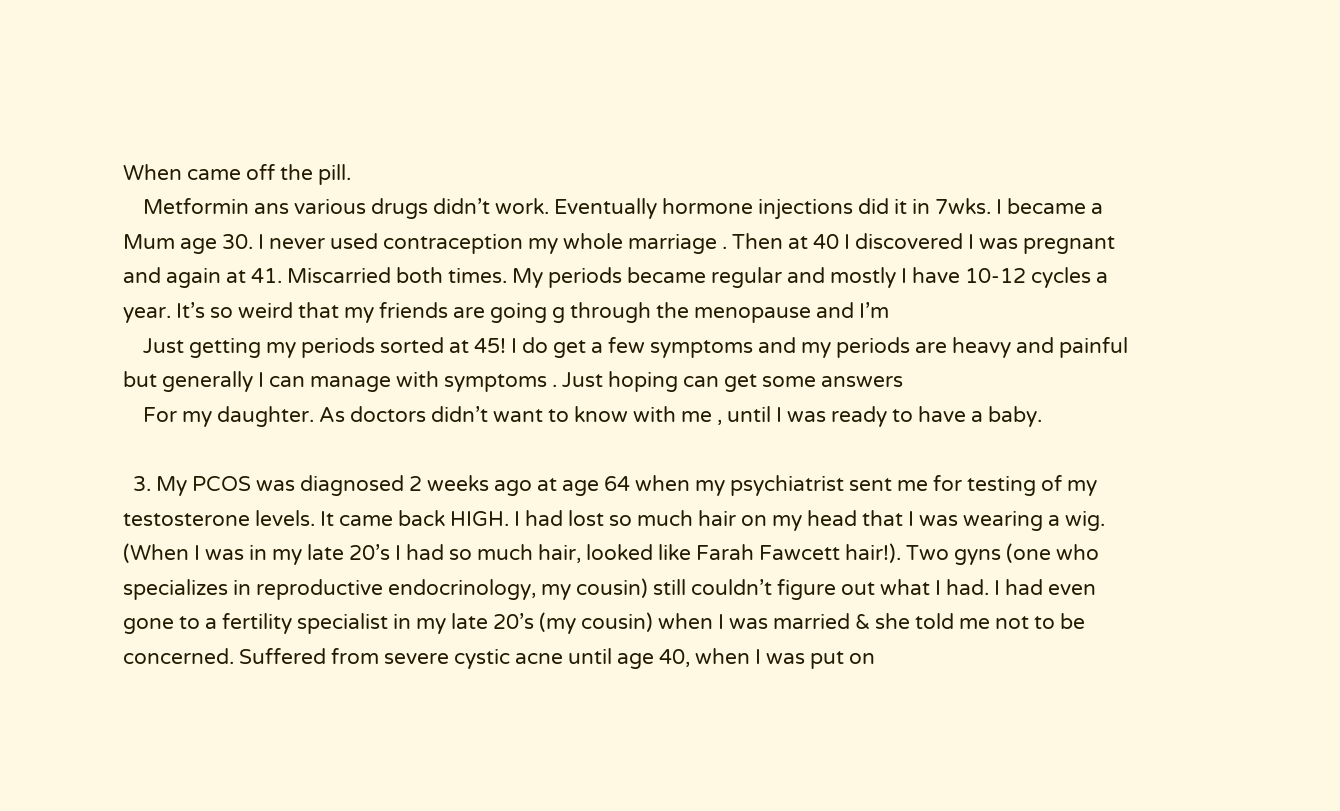When came off the pill.
    Metformin ans various drugs didn’t work. Eventually hormone injections did it in 7wks. I became a Mum age 30. I never used contraception my whole marriage . Then at 40 I discovered I was pregnant and again at 41. Miscarried both times. My periods became regular and mostly I have 10-12 cycles a year. It’s so weird that my friends are going g through the menopause and I’m
    Just getting my periods sorted at 45! I do get a few symptoms and my periods are heavy and painful but generally I can manage with symptoms . Just hoping can get some answers
    For my daughter. As doctors didn’t want to know with me , until I was ready to have a baby.

  3. My PCOS was diagnosed 2 weeks ago at age 64 when my psychiatrist sent me for testing of my testosterone levels. It came back HIGH. I had lost so much hair on my head that I was wearing a wig. (When I was in my late 20’s I had so much hair, looked like Farah Fawcett hair!). Two gyns (one who specializes in reproductive endocrinology, my cousin) still couldn’t figure out what I had. I had even gone to a fertility specialist in my late 20’s (my cousin) when I was married & she told me not to be concerned. Suffered from severe cystic acne until age 40, when I was put on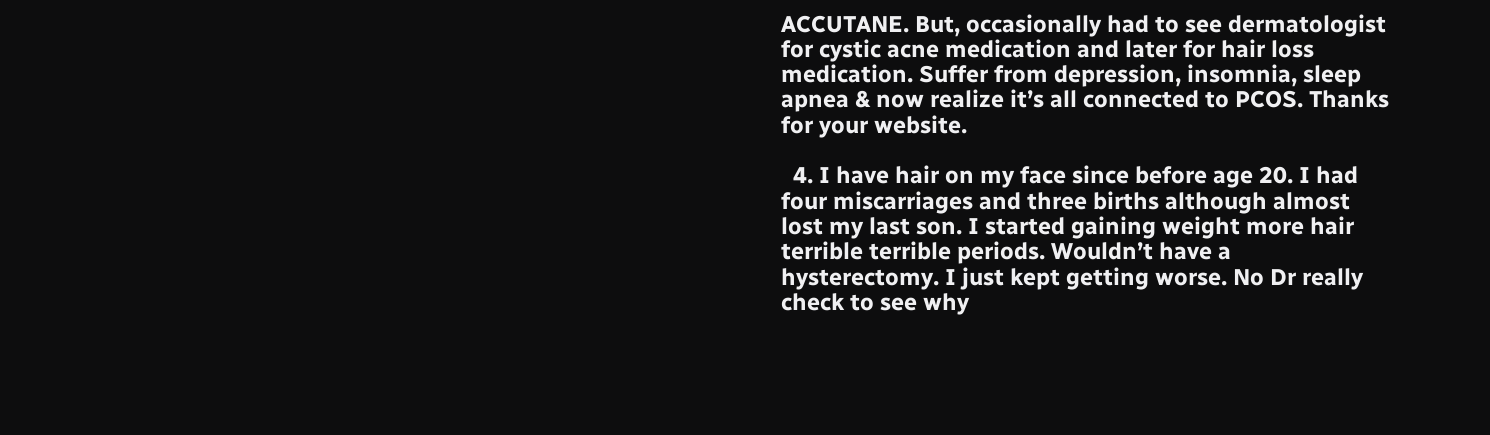ACCUTANE. But, occasionally had to see dermatologist for cystic acne medication and later for hair loss medication. Suffer from depression, insomnia, sleep apnea & now realize it’s all connected to PCOS. Thanks for your website.

  4. I have hair on my face since before age 20. I had four miscarriages and three births although almost lost my last son. I started gaining weight more hair terrible terrible periods. Wouldn’t have a hysterectomy. I just kept getting worse. No Dr really check to see why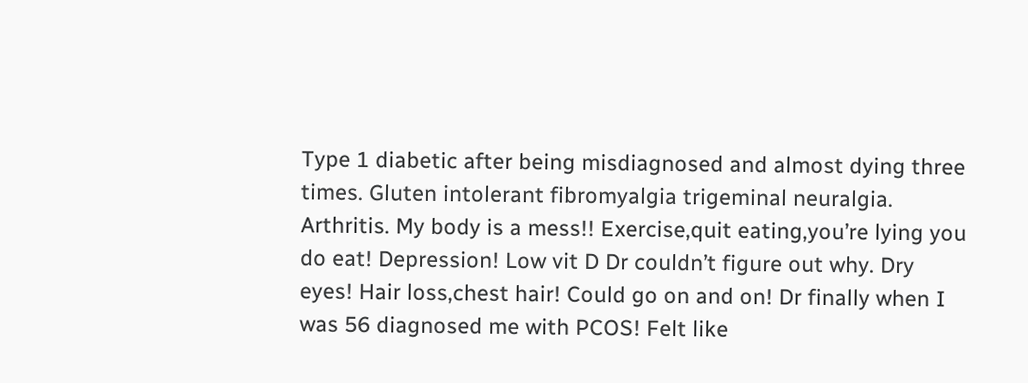Type 1 diabetic after being misdiagnosed and almost dying three times. Gluten intolerant fibromyalgia trigeminal neuralgia. Arthritis. My body is a mess!! Exercise,quit eating,you’re lying you do eat! Depression! Low vit D Dr couldn’t figure out why. Dry eyes! Hair loss,chest hair! Could go on and on! Dr finally when I was 56 diagnosed me with PCOS! Felt like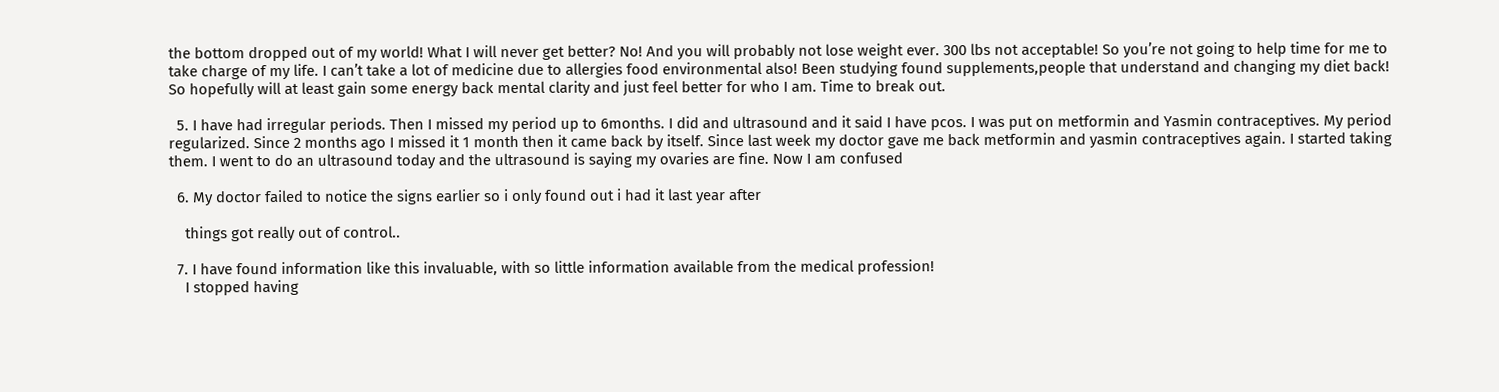the bottom dropped out of my world! What I will never get better? No! And you will probably not lose weight ever. 300 lbs not acceptable! So you’re not going to help time for me to take charge of my life. I can’t take a lot of medicine due to allergies food environmental also! Been studying found supplements,people that understand and changing my diet back! So hopefully will at least gain some energy back mental clarity and just feel better for who I am. Time to break out.

  5. I have had irregular periods. Then I missed my period up to 6months. I did and ultrasound and it said I have pcos. I was put on metformin and Yasmin contraceptives. My period regularized. Since 2 months ago I missed it 1 month then it came back by itself. Since last week my doctor gave me back metformin and yasmin contraceptives again. I started taking them. I went to do an ultrasound today and the ultrasound is saying my ovaries are fine. Now I am confused

  6. My doctor failed to notice the signs earlier so i only found out i had it last year after

    things got really out of control..

  7. I have found information like this invaluable, with so little information available from the medical profession!
    I stopped having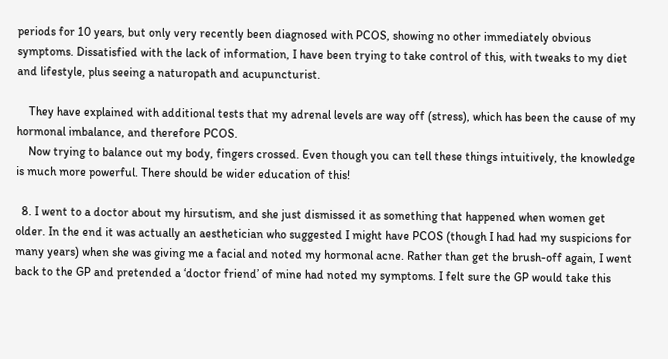periods for 10 years, but only very recently been diagnosed with PCOS, showing no other immediately obvious symptoms. Dissatisfied with the lack of information, I have been trying to take control of this, with tweaks to my diet and lifestyle, plus seeing a naturopath and acupuncturist.

    They have explained with additional tests that my adrenal levels are way off (stress), which has been the cause of my hormonal imbalance, and therefore PCOS.
    Now trying to balance out my body, fingers crossed. Even though you can tell these things intuitively, the knowledge is much more powerful. There should be wider education of this!

  8. I went to a doctor about my hirsutism, and she just dismissed it as something that happened when women get older. In the end it was actually an aesthetician who suggested I might have PCOS (though I had had my suspicions for many years) when she was giving me a facial and noted my hormonal acne. Rather than get the brush-off again, I went back to the GP and pretended a ‘doctor friend’ of mine had noted my symptoms. I felt sure the GP would take this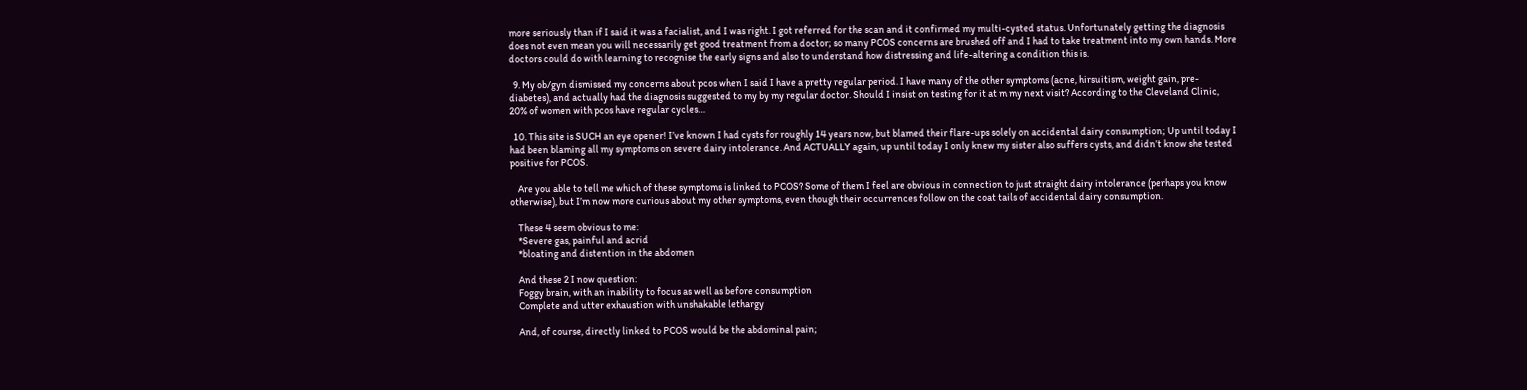more seriously than if I said it was a facialist, and I was right. I got referred for the scan and it confirmed my multi-cysted status. Unfortunately getting the diagnosis does not even mean you will necessarily get good treatment from a doctor; so many PCOS concerns are brushed off and I had to take treatment into my own hands. More doctors could do with learning to recognise the early signs and also to understand how distressing and life-altering a condition this is.

  9. My ob/gyn dismissed my concerns about pcos when I said I have a pretty regular period. I have many of the other symptoms (acne, hirsuitism, weight gain, pre-diabetes), and actually had the diagnosis suggested to my by my regular doctor. Should I insist on testing for it at m my next visit? According to the Cleveland Clinic, 20% of women with pcos have regular cycles…

  10. This site is SUCH an eye opener! I’ve known I had cysts for roughly 14 years now, but blamed their flare-ups solely on accidental dairy consumption; Up until today I had been blaming all my symptoms on severe dairy intolerance. And ACTUALLY again, up until today I only knew my sister also suffers cysts, and didn’t know she tested positive for PCOS.

    Are you able to tell me which of these symptoms is linked to PCOS? Some of them I feel are obvious in connection to just straight dairy intolerance (perhaps you know otherwise), but I’m now more curious about my other symptoms, even though their occurrences follow on the coat tails of accidental dairy consumption.

    These 4 seem obvious to me:
    *Severe gas, painful and acrid
    *bloating and distention in the abdomen

    And these 2 I now question:
    Foggy brain, with an inability to focus as well as before consumption
    Complete and utter exhaustion with unshakable lethargy

    And, of course, directly linked to PCOS would be the abdominal pain;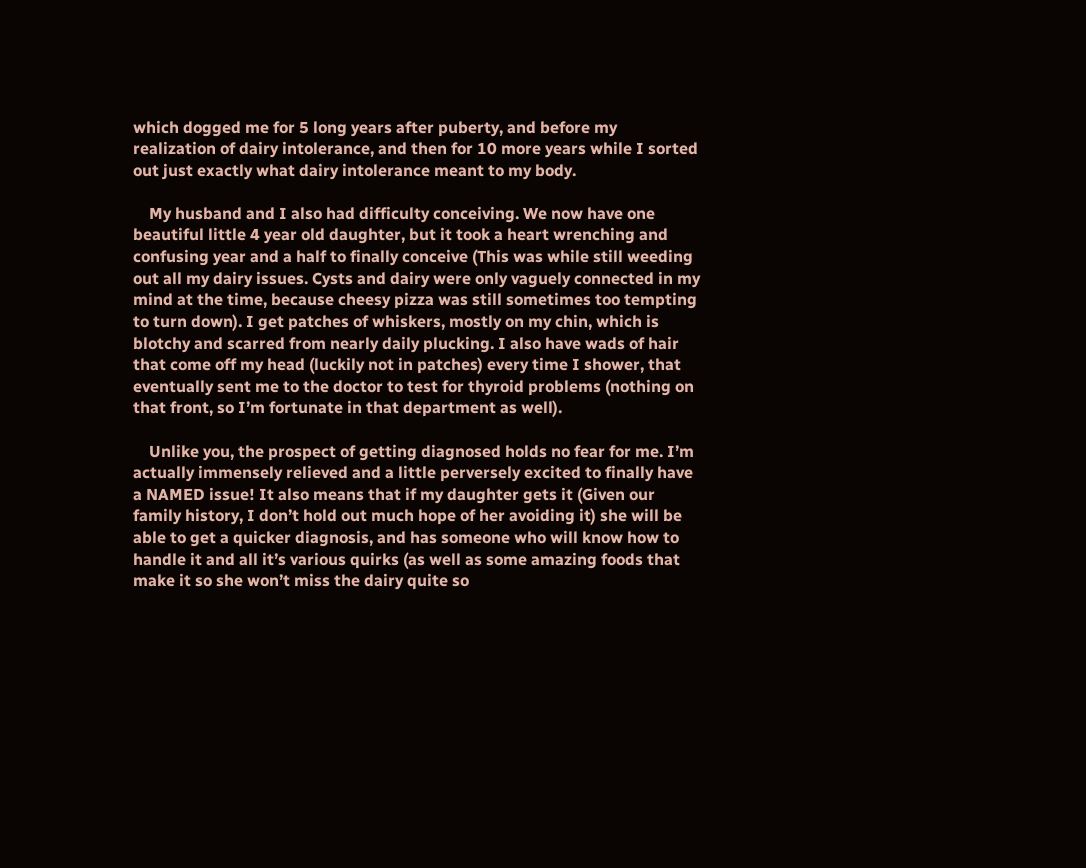which dogged me for 5 long years after puberty, and before my realization of dairy intolerance, and then for 10 more years while I sorted out just exactly what dairy intolerance meant to my body.

    My husband and I also had difficulty conceiving. We now have one beautiful little 4 year old daughter, but it took a heart wrenching and confusing year and a half to finally conceive (This was while still weeding out all my dairy issues. Cysts and dairy were only vaguely connected in my mind at the time, because cheesy pizza was still sometimes too tempting to turn down). I get patches of whiskers, mostly on my chin, which is blotchy and scarred from nearly daily plucking. I also have wads of hair that come off my head (luckily not in patches) every time I shower, that eventually sent me to the doctor to test for thyroid problems (nothing on that front, so I’m fortunate in that department as well).

    Unlike you, the prospect of getting diagnosed holds no fear for me. I’m actually immensely relieved and a little perversely excited to finally have a NAMED issue! It also means that if my daughter gets it (Given our family history, I don’t hold out much hope of her avoiding it) she will be able to get a quicker diagnosis, and has someone who will know how to handle it and all it’s various quirks (as well as some amazing foods that make it so she won’t miss the dairy quite so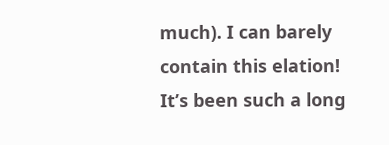much). I can barely contain this elation! It’s been such a long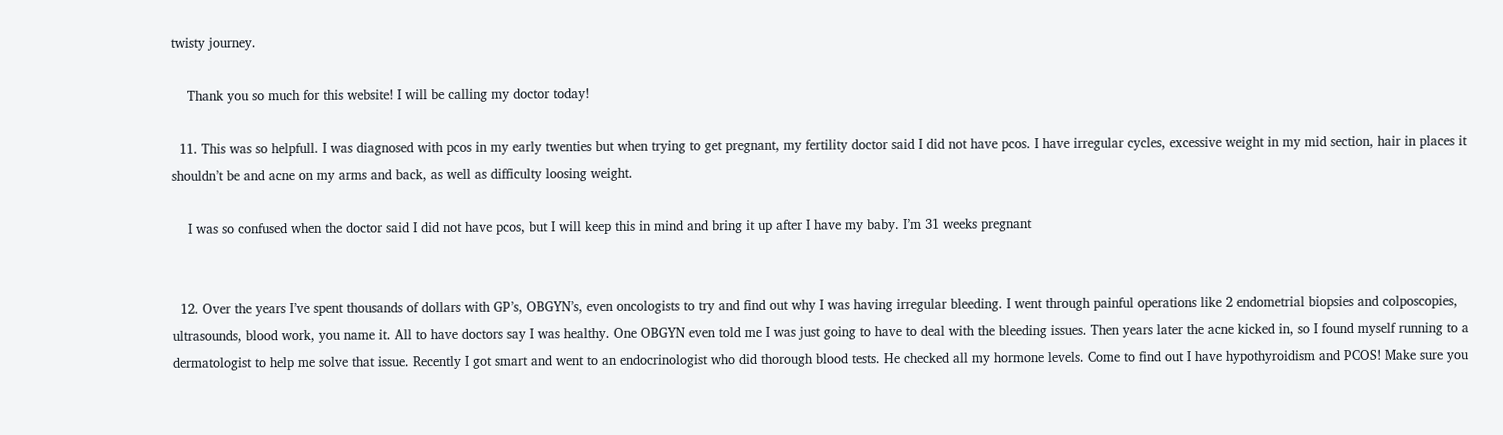twisty journey.

    Thank you so much for this website! I will be calling my doctor today!

  11. This was so helpfull. I was diagnosed with pcos in my early twenties but when trying to get pregnant, my fertility doctor said I did not have pcos. I have irregular cycles, excessive weight in my mid section, hair in places it shouldn’t be and acne on my arms and back, as well as difficulty loosing weight.

    I was so confused when the doctor said I did not have pcos, but I will keep this in mind and bring it up after I have my baby. I’m 31 weeks pregnant


  12. Over the years I’ve spent thousands of dollars with GP’s, OBGYN’s, even oncologists to try and find out why I was having irregular bleeding. I went through painful operations like 2 endometrial biopsies and colposcopies, ultrasounds, blood work, you name it. All to have doctors say I was healthy. One OBGYN even told me I was just going to have to deal with the bleeding issues. Then years later the acne kicked in, so I found myself running to a dermatologist to help me solve that issue. Recently I got smart and went to an endocrinologist who did thorough blood tests. He checked all my hormone levels. Come to find out I have hypothyroidism and PCOS! Make sure you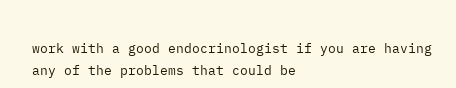work with a good endocrinologist if you are having any of the problems that could be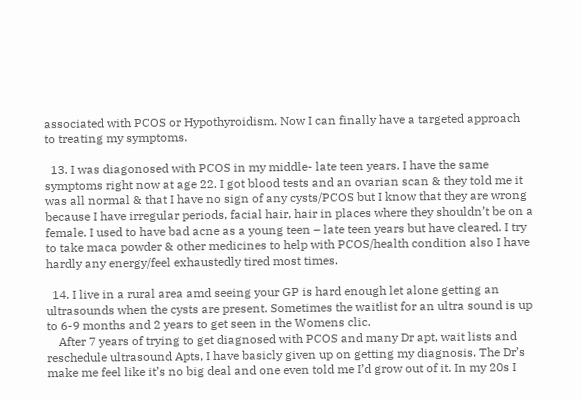associated with PCOS or Hypothyroidism. Now I can finally have a targeted approach to treating my symptoms.

  13. I was diagonosed with PCOS in my middle- late teen years. I have the same symptoms right now at age 22. I got blood tests and an ovarian scan & they told me it was all normal & that I have no sign of any cysts/PCOS but I know that they are wrong because I have irregular periods, facial hair, hair in places where they shouldn’t be on a female. I used to have bad acne as a young teen – late teen years but have cleared. I try to take maca powder & other medicines to help with PCOS/health condition also I have hardly any energy/feel exhaustedly tired most times.

  14. I live in a rural area amd seeing your GP is hard enough let alone getting an ultrasounds when the cysts are present. Sometimes the waitlist for an ultra sound is up to 6-9 months and 2 years to get seen in the Womens clic.
    After 7 years of trying to get diagnosed with PCOS and many Dr apt, wait lists and reschedule ultrasound Apts, I have basicly given up on getting my diagnosis. The Dr’s make me feel like it’s no big deal and one even told me I’d grow out of it. In my 20s I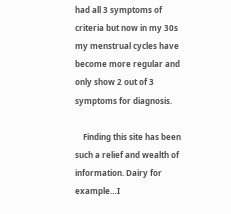had all 3 symptoms of criteria but now in my 30s my menstrual cycles have become more regular and only show 2 out of 3 symptoms for diagnosis.

    Finding this site has been such a relief and wealth of information. Dairy for example…I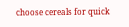choose cereals for quick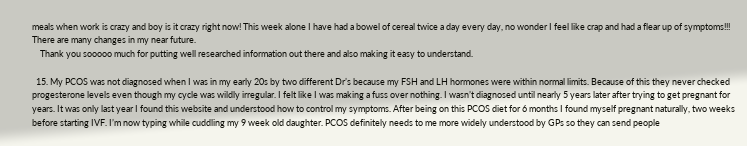meals when work is crazy and boy is it crazy right now! This week alone I have had a bowel of cereal twice a day every day, no wonder I feel like crap and had a flear up of symptoms!!! There are many changes in my near future.
    Thank you sooooo much for putting well researched information out there and also making it easy to understand.

  15. My PCOS was not diagnosed when I was in my early 20s by two different Dr’s because my FSH and LH hormones were within normal limits. Because of this they never checked progesterone levels even though my cycle was wildly irregular. I felt like I was making a fuss over nothing. I wasn’t diagnosed until nearly 5 years later after trying to get pregnant for years. It was only last year I found this website and understood how to control my symptoms. After being on this PCOS diet for 6 months I found myself pregnant naturally, two weeks before starting IVF. I’m now typing while cuddling my 9 week old daughter. PCOS definitely needs to me more widely understood by GPs so they can send people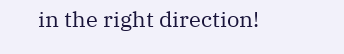in the right direction!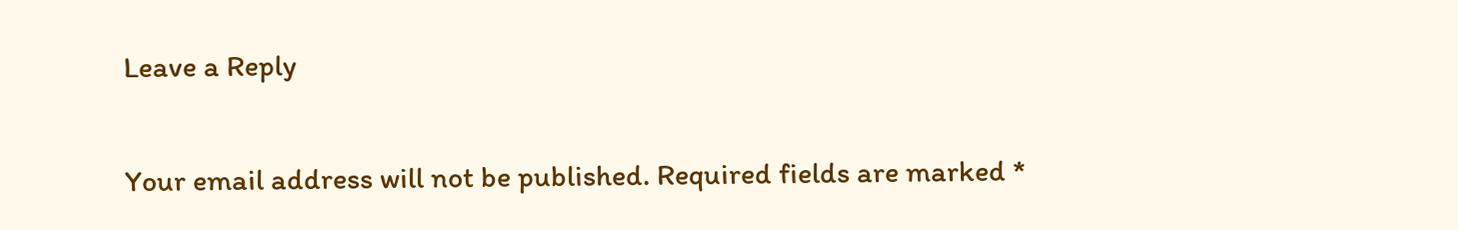Leave a Reply

Your email address will not be published. Required fields are marked *